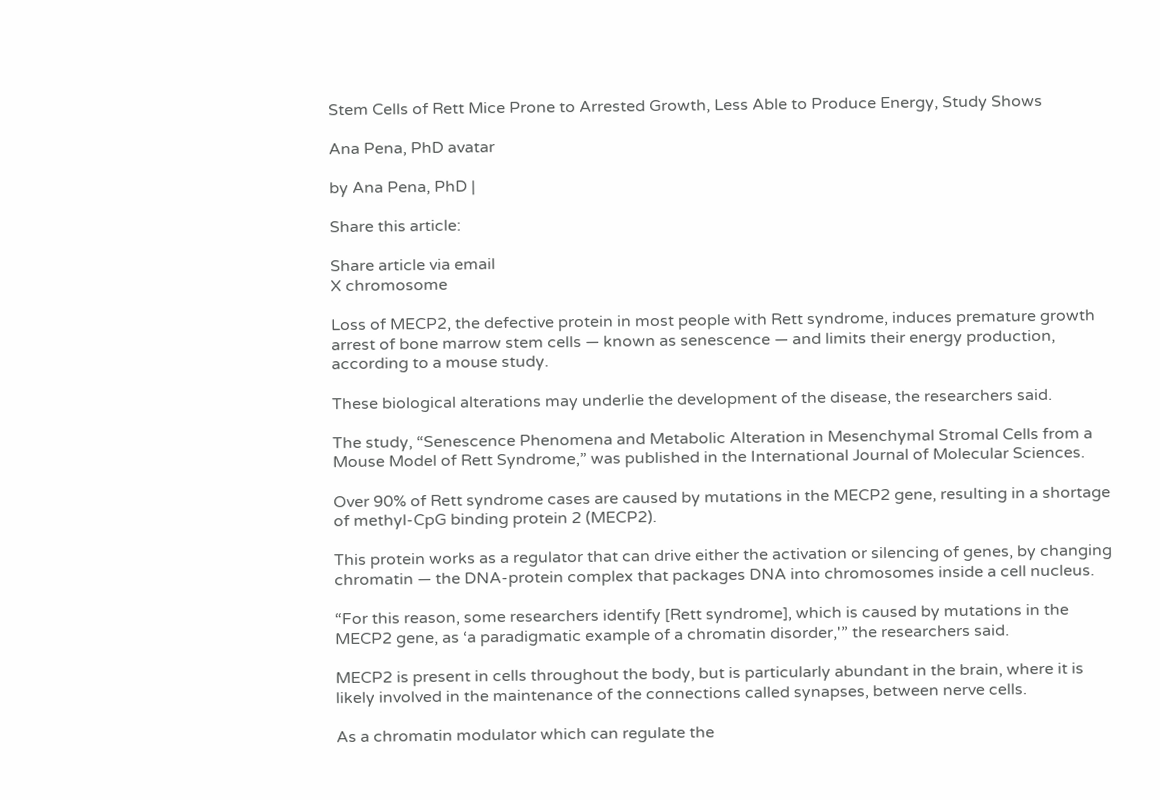Stem Cells of Rett Mice Prone to Arrested Growth, Less Able to Produce Energy, Study Shows

Ana Pena, PhD avatar

by Ana Pena, PhD |

Share this article:

Share article via email
X chromosome

Loss of MECP2, the defective protein in most people with Rett syndrome, induces premature growth arrest of bone marrow stem cells — known as senescence — and limits their energy production, according to a mouse study.

These biological alterations may underlie the development of the disease, the researchers said.

The study, “Senescence Phenomena and Metabolic Alteration in Mesenchymal Stromal Cells from a Mouse Model of Rett Syndrome,” was published in the International Journal of Molecular Sciences.

Over 90% of Rett syndrome cases are caused by mutations in the MECP2 gene, resulting in a shortage of methyl-CpG binding protein 2 (MECP2).

This protein works as a regulator that can drive either the activation or silencing of genes, by changing chromatin — the DNA-protein complex that packages DNA into chromosomes inside a cell nucleus.

“For this reason, some researchers identify [Rett syndrome], which is caused by mutations in the MECP2 gene, as ‘a paradigmatic example of a chromatin disorder,'” the researchers said.

MECP2 is present in cells throughout the body, but is particularly abundant in the brain, where it is likely involved in the maintenance of the connections called synapses, between nerve cells.

As a chromatin modulator which can regulate the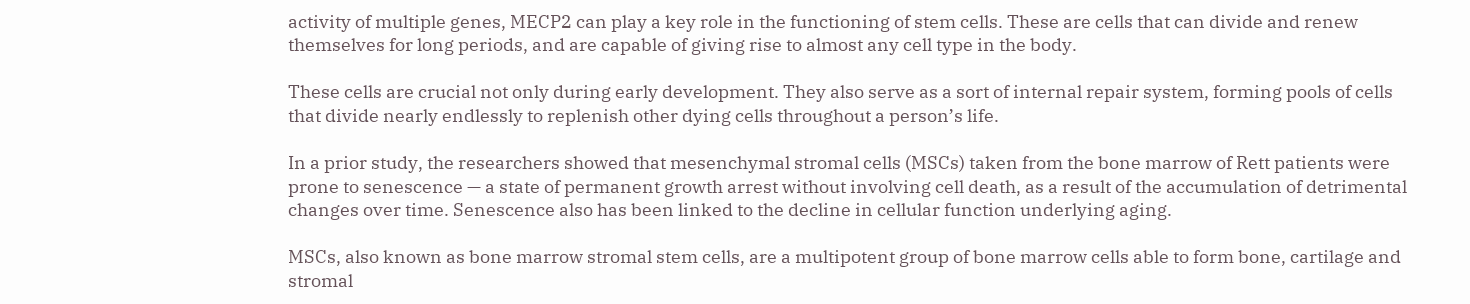activity of multiple genes, MECP2 can play a key role in the functioning of stem cells. These are cells that can divide and renew themselves for long periods, and are capable of giving rise to almost any cell type in the body.

These cells are crucial not only during early development. They also serve as a sort of internal repair system, forming pools of cells that divide nearly endlessly to replenish other dying cells throughout a person’s life.

In a prior study, the researchers showed that mesenchymal stromal cells (MSCs) taken from the bone marrow of Rett patients were prone to senescence — a state of permanent growth arrest without involving cell death, as a result of the accumulation of detrimental changes over time. Senescence also has been linked to the decline in cellular function underlying aging.

MSCs, also known as bone marrow stromal stem cells, are a multipotent group of bone marrow cells able to form bone, cartilage and stromal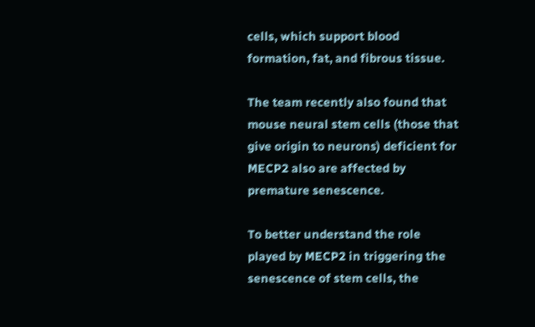cells, which support blood formation, fat, and fibrous tissue.

The team recently also found that mouse neural stem cells (those that give origin to neurons) deficient for MECP2 also are affected by premature senescence.

To better understand the role played by MECP2 in triggering the senescence of stem cells, the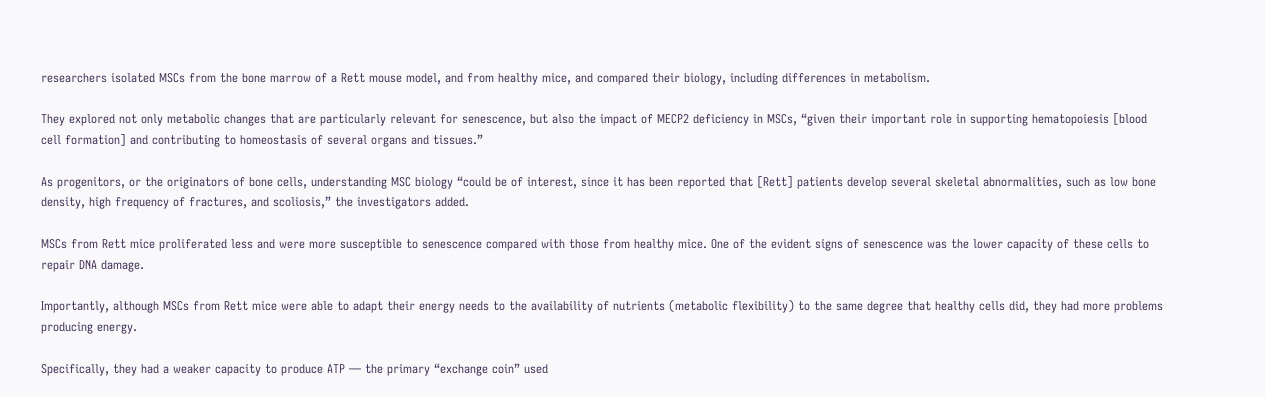researchers isolated MSCs from the bone marrow of a Rett mouse model, and from healthy mice, and compared their biology, including differences in metabolism.

They explored not only metabolic changes that are particularly relevant for senescence, but also the impact of MECP2 deficiency in MSCs, “given their important role in supporting hematopoiesis [blood cell formation] and contributing to homeostasis of several organs and tissues.”

As progenitors, or the originators of bone cells, understanding MSC biology “could be of interest, since it has been reported that [Rett] patients develop several skeletal abnormalities, such as low bone density, high frequency of fractures, and scoliosis,” the investigators added.

MSCs from Rett mice proliferated less and were more susceptible to senescence compared with those from healthy mice. One of the evident signs of senescence was the lower capacity of these cells to repair DNA damage.

Importantly, although MSCs from Rett mice were able to adapt their energy needs to the availability of nutrients (metabolic flexibility) to the same degree that healthy cells did, they had more problems producing energy.

Specifically, they had a weaker capacity to produce ATP — the primary “exchange coin” used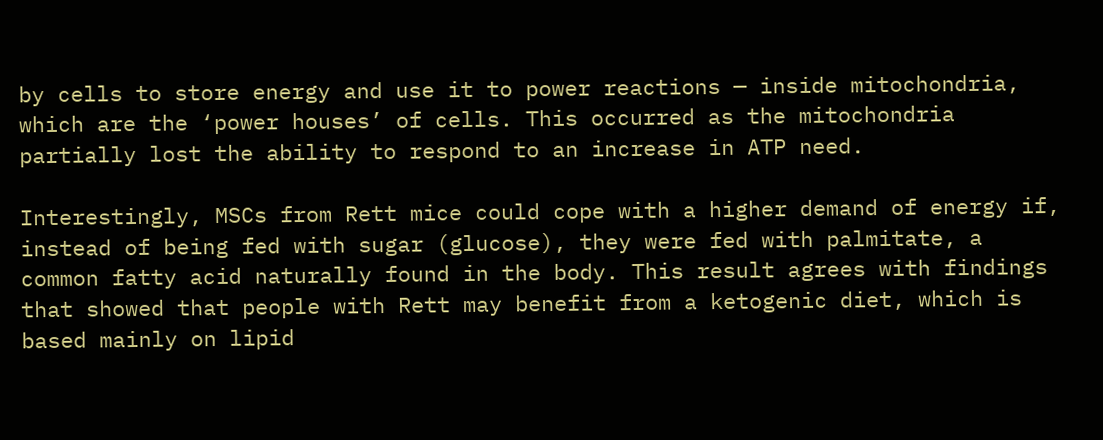by cells to store energy and use it to power reactions — inside mitochondria, which are the ‘power houses’ of cells. This occurred as the mitochondria partially lost the ability to respond to an increase in ATP need.

Interestingly, MSCs from Rett mice could cope with a higher demand of energy if, instead of being fed with sugar (glucose), they were fed with palmitate, a common fatty acid naturally found in the body. This result agrees with findings that showed that people with Rett may benefit from a ketogenic diet, which is based mainly on lipid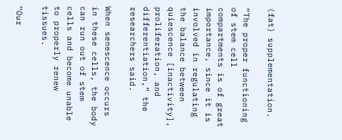(fat) supplementation.

“The proper functioning of stem cell compartments is of great importance, since it is involved in regulating the balance between quiescence [inactivity], proliferation, and differentiation,” the researchers said.

When senescence occurs in these cells, the body can run out of stem cells and become unable to properly renew tissues.

“Our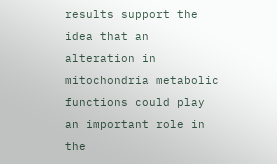results support the idea that an alteration in mitochondria metabolic functions could play an important role in the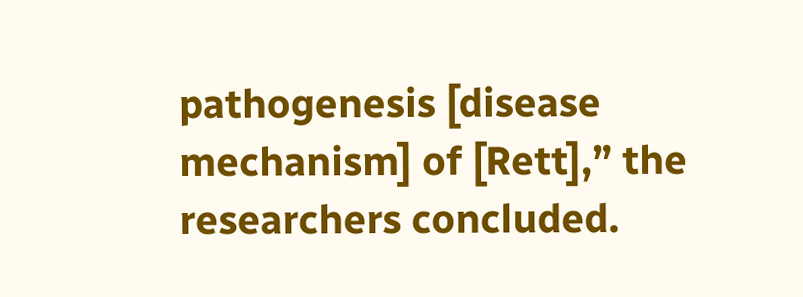pathogenesis [disease mechanism] of [Rett],” the researchers concluded.